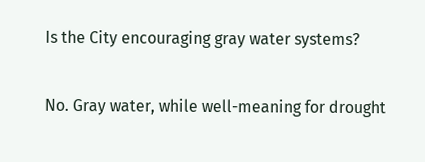Is the City encouraging gray water systems?

No. Gray water, while well-meaning for drought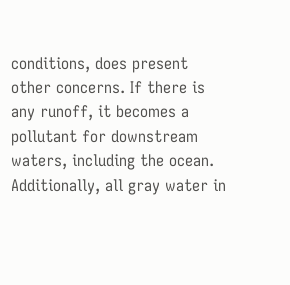conditions, does present other concerns. If there is any runoff, it becomes a pollutant for downstream waters, including the ocean. Additionally, all gray water in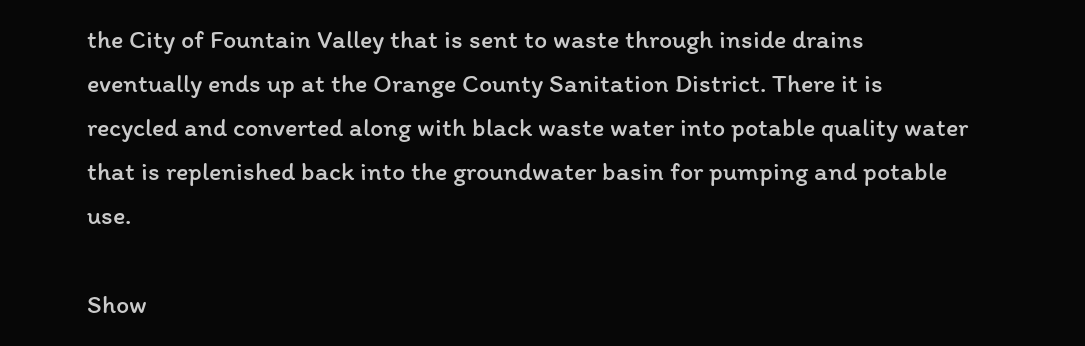the City of Fountain Valley that is sent to waste through inside drains eventually ends up at the Orange County Sanitation District. There it is recycled and converted along with black waste water into potable quality water that is replenished back into the groundwater basin for pumping and potable use.

Show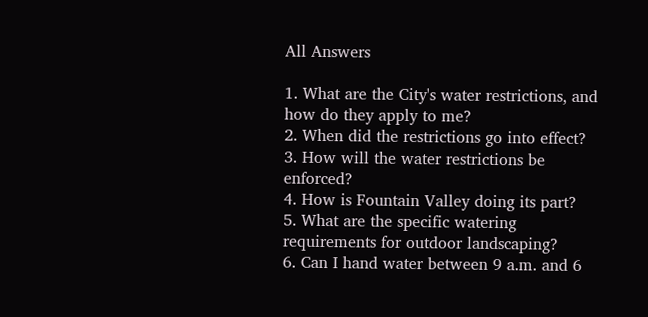All Answers

1. What are the City's water restrictions, and how do they apply to me?
2. When did the restrictions go into effect?
3. How will the water restrictions be enforced?
4. How is Fountain Valley doing its part?
5. What are the specific watering requirements for outdoor landscaping?
6. Can I hand water between 9 a.m. and 6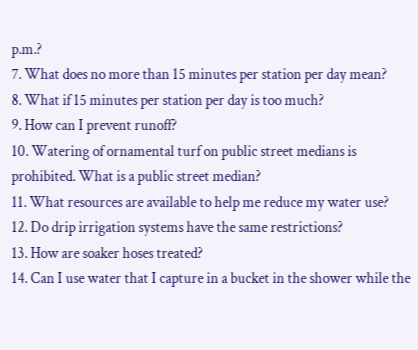p.m.?
7. What does no more than 15 minutes per station per day mean?
8. What if 15 minutes per station per day is too much?
9. How can I prevent runoff?
10. Watering of ornamental turf on public street medians is prohibited. What is a public street median?
11. What resources are available to help me reduce my water use?
12. Do drip irrigation systems have the same restrictions?
13. How are soaker hoses treated?
14. Can I use water that I capture in a bucket in the shower while the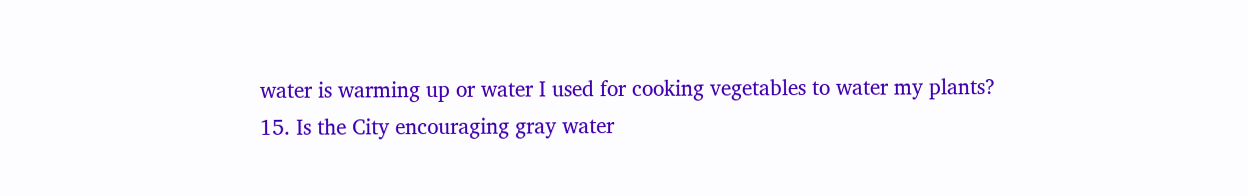water is warming up or water I used for cooking vegetables to water my plants?
15. Is the City encouraging gray water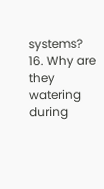systems?
16. Why are they watering during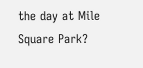the day at Mile Square Park?